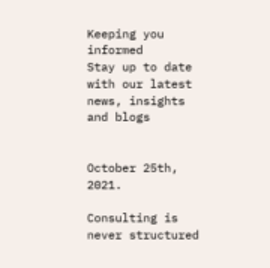Keeping you informed
Stay up to date with our latest news, insights and blogs


October 25th, 2021.

Consulting is never structured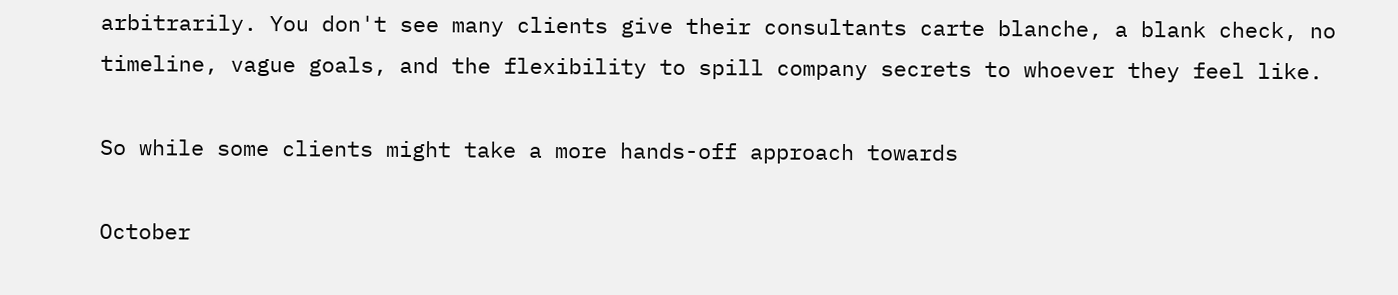arbitrarily. You don't see many clients give their consultants carte blanche, a blank check, no timeline, vague goals, and the flexibility to spill company secrets to whoever they feel like.

So while some clients might take a more hands-off approach towards

October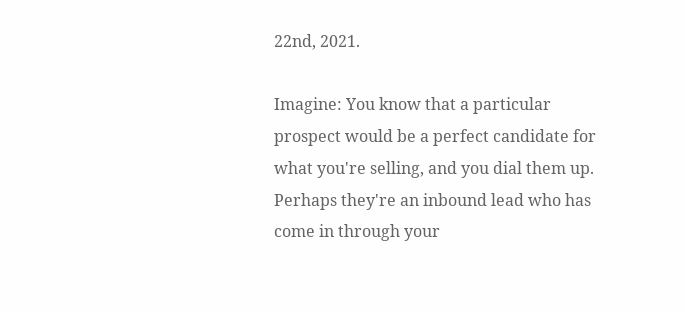22nd, 2021.

Imagine: You know that a particular prospect would be a perfect candidate for what you're selling, and you dial them up. Perhaps they're an inbound lead who has come in through your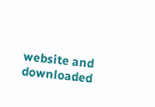website and downloaded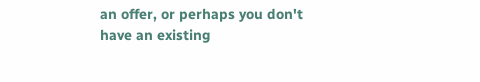an offer, or perhaps you don't have an existing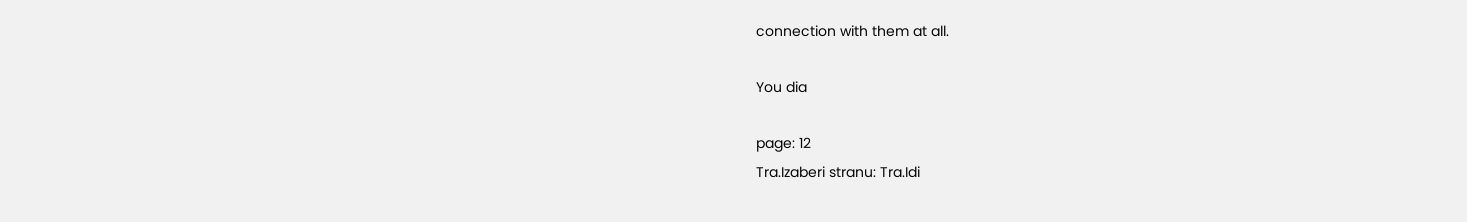connection with them at all.

You dia

page: 12
Tra.Izaberi stranu: Tra.Idi